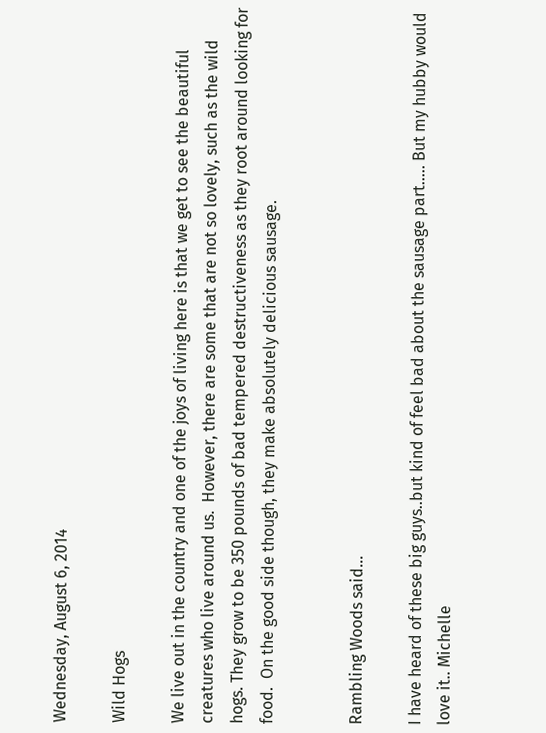Wednesday, August 6, 2014

Wild Hogs

We live out in the country and one of the joys of living here is that we get to see the beautiful creatures who live around us.  However, there are some that are not so lovely, such as the wild hogs. They grow to be 350 pounds of bad tempered destructiveness as they root around looking for food.  On the good side though, they make absolutely delicious sausage.


Rambling Woods said...

I have heard of these big guys..but kind of feel bad about the sausage part..... But my hubby would love it.. Michelle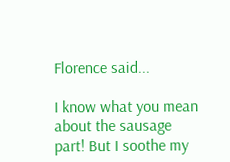Florence said...

I know what you mean about the sausage part! But I soothe my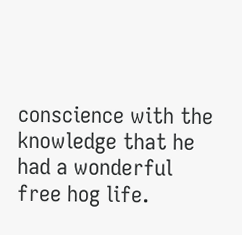conscience with the knowledge that he had a wonderful free hog life.